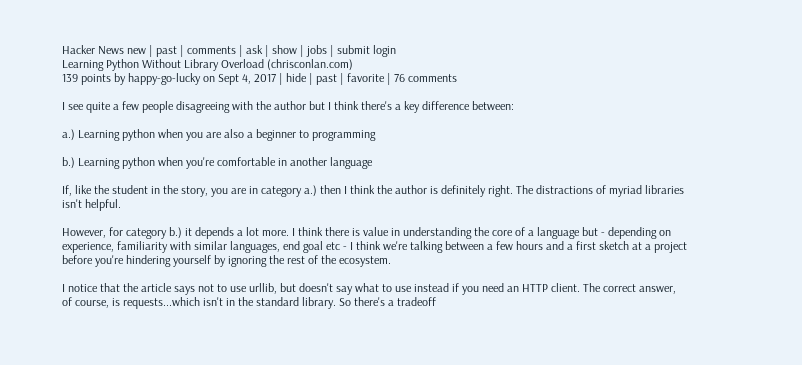Hacker News new | past | comments | ask | show | jobs | submit login
Learning Python Without Library Overload (chrisconlan.com)
139 points by happy-go-lucky on Sept 4, 2017 | hide | past | favorite | 76 comments

I see quite a few people disagreeing with the author but I think there's a key difference between:

a.) Learning python when you are also a beginner to programming

b.) Learning python when you're comfortable in another language

If, like the student in the story, you are in category a.) then I think the author is definitely right. The distractions of myriad libraries isn't helpful.

However, for category b.) it depends a lot more. I think there is value in understanding the core of a language but - depending on experience, familiarity with similar languages, end goal etc - I think we're talking between a few hours and a first sketch at a project before you're hindering yourself by ignoring the rest of the ecosystem.

I notice that the article says not to use urllib, but doesn't say what to use instead if you need an HTTP client. The correct answer, of course, is requests...which isn't in the standard library. So there's a tradeoff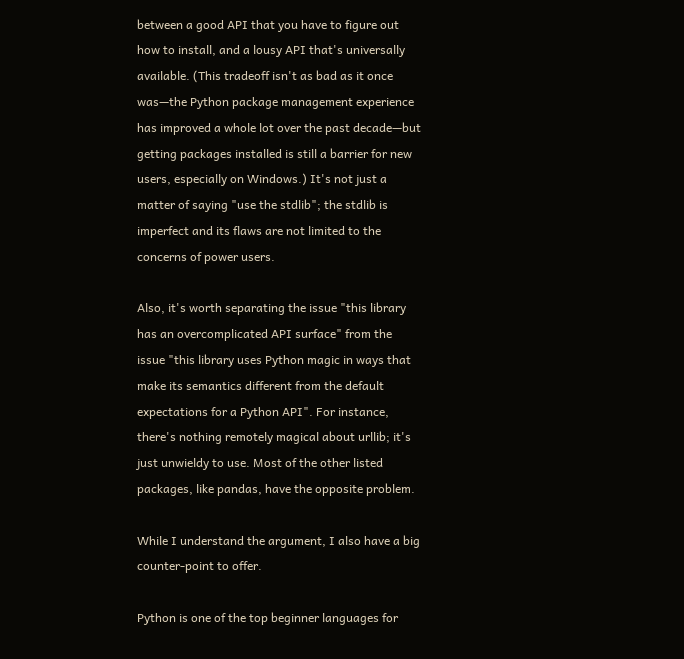between a good API that you have to figure out how to install, and a lousy API that's universally available. (This tradeoff isn't as bad as it once was—the Python package management experience has improved a whole lot over the past decade—but getting packages installed is still a barrier for new users, especially on Windows.) It's not just a matter of saying "use the stdlib"; the stdlib is imperfect and its flaws are not limited to the concerns of power users.

Also, it's worth separating the issue "this library has an overcomplicated API surface" from the issue "this library uses Python magic in ways that make its semantics different from the default expectations for a Python API". For instance, there's nothing remotely magical about urllib; it's just unwieldy to use. Most of the other listed packages, like pandas, have the opposite problem.

While I understand the argument, I also have a big counter-point to offer.

Python is one of the top beginner languages for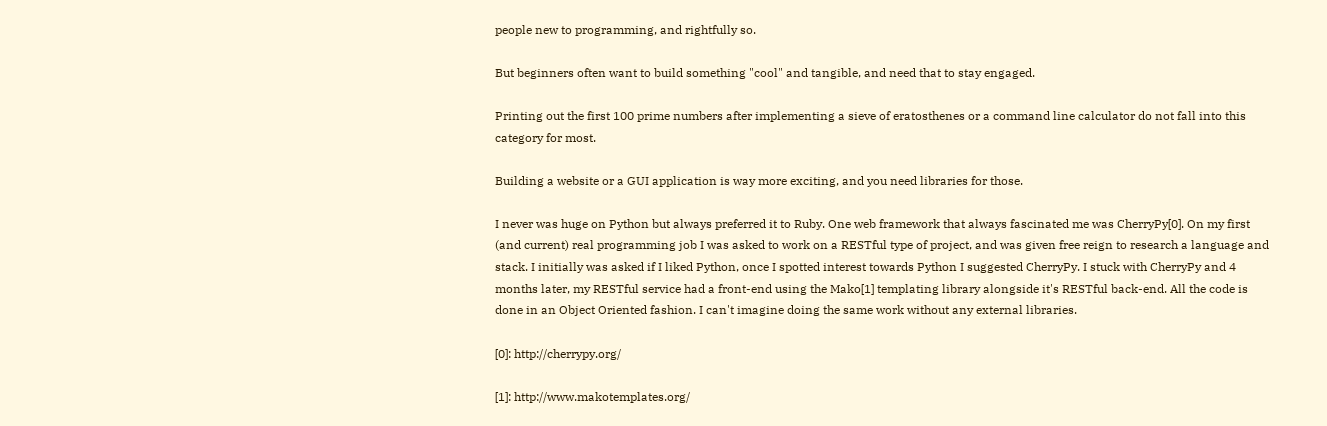people new to programming, and rightfully so.

But beginners often want to build something "cool" and tangible, and need that to stay engaged.

Printing out the first 100 prime numbers after implementing a sieve of eratosthenes or a command line calculator do not fall into this category for most.

Building a website or a GUI application is way more exciting, and you need libraries for those.

I never was huge on Python but always preferred it to Ruby. One web framework that always fascinated me was CherryPy[0]. On my first (and current) real programming job I was asked to work on a RESTful type of project, and was given free reign to research a language and stack. I initially was asked if I liked Python, once I spotted interest towards Python I suggested CherryPy. I stuck with CherryPy and 4 months later, my RESTful service had a front-end using the Mako[1] templating library alongside it's RESTful back-end. All the code is done in an Object Oriented fashion. I can't imagine doing the same work without any external libraries.

[0]: http://cherrypy.org/

[1]: http://www.makotemplates.org/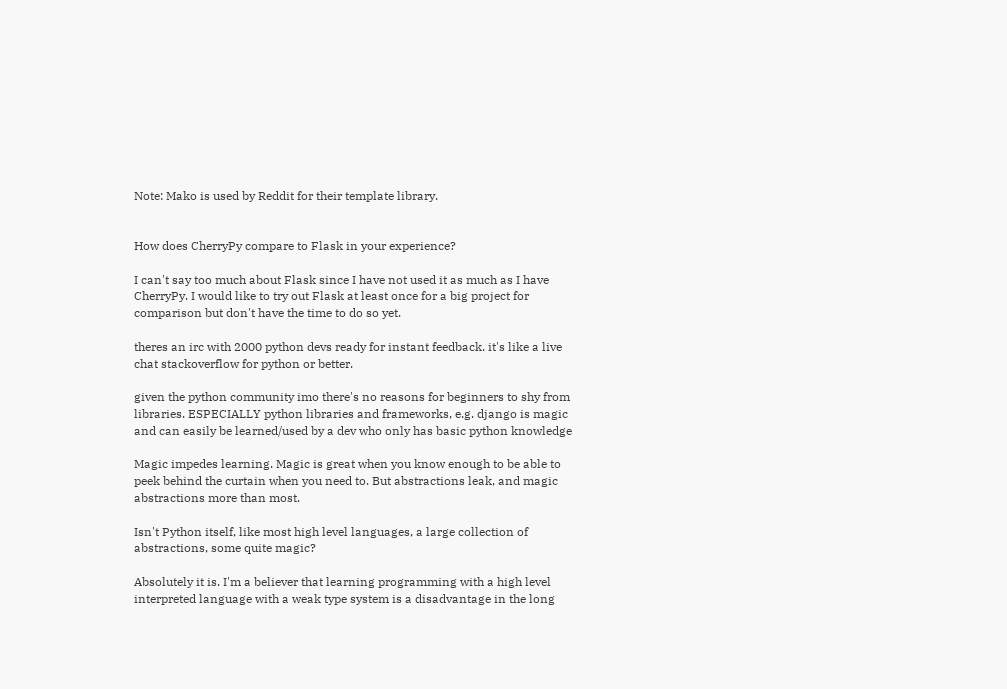Note: Mako is used by Reddit for their template library.


How does CherryPy compare to Flask in your experience?

I can't say too much about Flask since I have not used it as much as I have CherryPy. I would like to try out Flask at least once for a big project for comparison but don't have the time to do so yet.

theres an irc with 2000 python devs ready for instant feedback. it's like a live chat stackoverflow for python or better.

given the python community imo there's no reasons for beginners to shy from libraries. ESPECIALLY python libraries and frameworks, e.g. django is magic and can easily be learned/used by a dev who only has basic python knowledge

Magic impedes learning. Magic is great when you know enough to be able to peek behind the curtain when you need to. But abstractions leak, and magic abstractions more than most.

Isn't Python itself, like most high level languages, a large collection of abstractions, some quite magic?

Absolutely it is. I'm a believer that learning programming with a high level interpreted language with a weak type system is a disadvantage in the long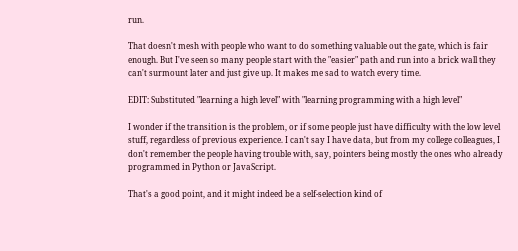run.

That doesn't mesh with people who want to do something valuable out the gate, which is fair enough. But I've seen so many people start with the "easier" path and run into a brick wall they can't surmount later and just give up. It makes me sad to watch every time.

EDIT: Substituted "learning a high level" with "learning programming with a high level"

I wonder if the transition is the problem, or if some people just have difficulty with the low level stuff, regardless of previous experience. I can't say I have data, but from my college colleagues, I don't remember the people having trouble with, say, pointers being mostly the ones who already programmed in Python or JavaScript.

That's a good point, and it might indeed be a self-selection kind of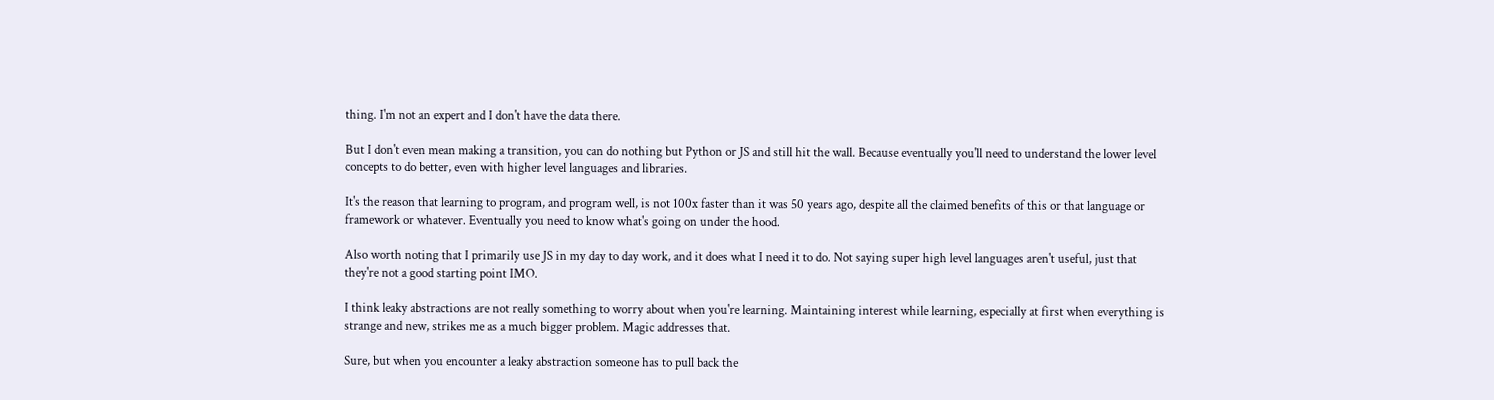thing. I'm not an expert and I don't have the data there.

But I don't even mean making a transition, you can do nothing but Python or JS and still hit the wall. Because eventually you'll need to understand the lower level concepts to do better, even with higher level languages and libraries.

It's the reason that learning to program, and program well, is not 100x faster than it was 50 years ago, despite all the claimed benefits of this or that language or framework or whatever. Eventually you need to know what's going on under the hood.

Also worth noting that I primarily use JS in my day to day work, and it does what I need it to do. Not saying super high level languages aren't useful, just that they're not a good starting point IMO.

I think leaky abstractions are not really something to worry about when you're learning. Maintaining interest while learning, especially at first when everything is strange and new, strikes me as a much bigger problem. Magic addresses that.

Sure, but when you encounter a leaky abstraction someone has to pull back the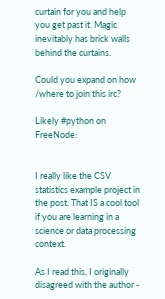curtain for you and help you get past it. Magic inevitably has brick walls behind the curtains.

Could you expand on how /where to join this irc?

Likely #python on FreeNode:


I really like the CSV statistics example project in the post. That IS a cool tool if you are learning in a science or data processing context.

As I read this, I originally disagreed with the author -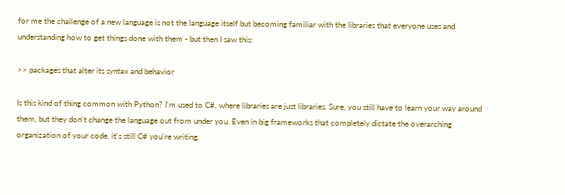for me the challenge of a new language is not the language itself but becoming familiar with the libraries that everyone uses and understanding how to get things done with them - but then I saw this:

>> packages that alter its syntax and behavior

Is this kind of thing common with Python? I'm used to C#, where libraries are just libraries. Sure, you still have to learn your way around them, but they don't change the language out from under you. Even in big frameworks that completely dictate the overarching organization of your code, it's still C# you're writing.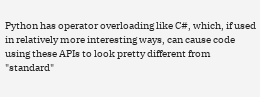Python has operator overloading like C#, which, if used in relatively more interesting ways, can cause code using these APIs to look pretty different from "standard"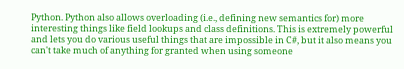Python. Python also allows overloading (i.e., defining new semantics for) more interesting things like field lookups and class definitions. This is extremely powerful and lets you do various useful things that are impossible in C#, but it also means you can't take much of anything for granted when using someone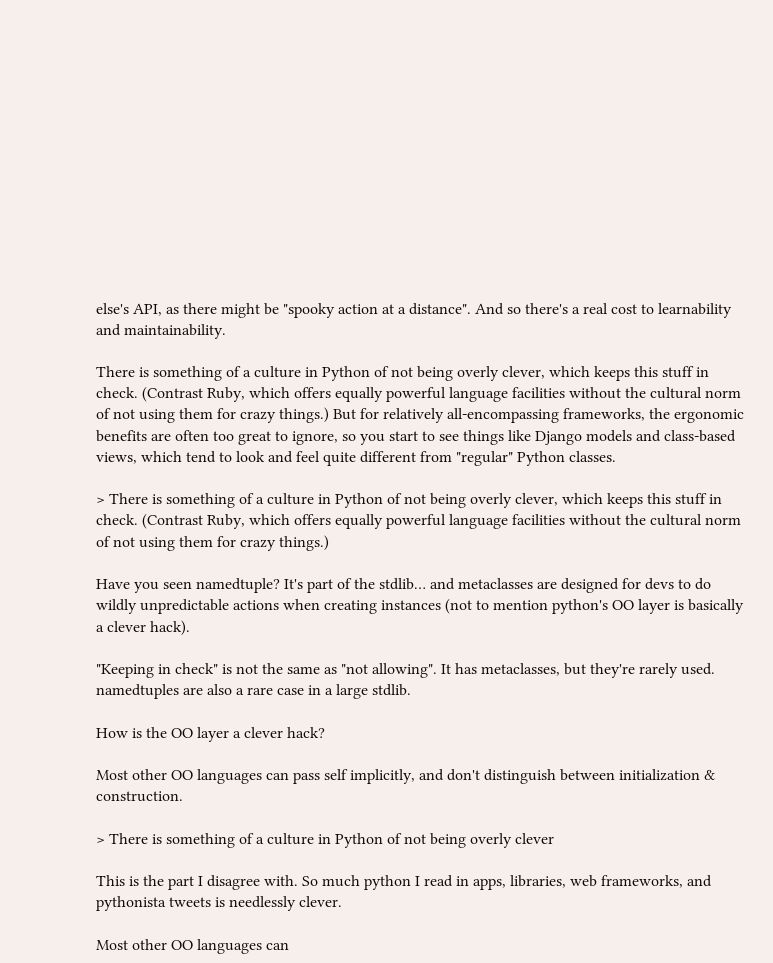else's API, as there might be "spooky action at a distance". And so there's a real cost to learnability and maintainability.

There is something of a culture in Python of not being overly clever, which keeps this stuff in check. (Contrast Ruby, which offers equally powerful language facilities without the cultural norm of not using them for crazy things.) But for relatively all-encompassing frameworks, the ergonomic benefits are often too great to ignore, so you start to see things like Django models and class-based views, which tend to look and feel quite different from "regular" Python classes.

> There is something of a culture in Python of not being overly clever, which keeps this stuff in check. (Contrast Ruby, which offers equally powerful language facilities without the cultural norm of not using them for crazy things.)

Have you seen namedtuple? It's part of the stdlib… and metaclasses are designed for devs to do wildly unpredictable actions when creating instances (not to mention python's OO layer is basically a clever hack).

"Keeping in check" is not the same as "not allowing". It has metaclasses, but they're rarely used. namedtuples are also a rare case in a large stdlib.

How is the OO layer a clever hack?

Most other OO languages can pass self implicitly, and don't distinguish between initialization & construction.

> There is something of a culture in Python of not being overly clever

This is the part I disagree with. So much python I read in apps, libraries, web frameworks, and pythonista tweets is needlessly clever.

Most other OO languages can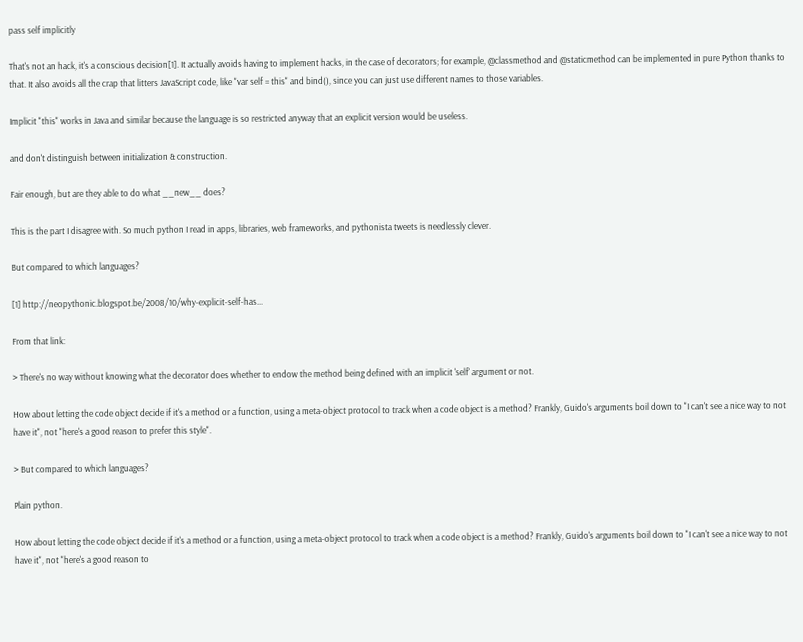pass self implicitly

That's not an hack, it's a conscious decision[1]. It actually avoids having to implement hacks, in the case of decorators; for example, @classmethod and @staticmethod can be implemented in pure Python thanks to that. It also avoids all the crap that litters JavaScript code, like "var self = this" and bind(), since you can just use different names to those variables.

Implicit "this" works in Java and similar because the language is so restricted anyway that an explicit version would be useless.

and don't distinguish between initialization & construction.

Fair enough, but are they able to do what __new__ does?

This is the part I disagree with. So much python I read in apps, libraries, web frameworks, and pythonista tweets is needlessly clever.

But compared to which languages?

[1] http://neopythonic.blogspot.be/2008/10/why-explicit-self-has...

From that link:

> There's no way without knowing what the decorator does whether to endow the method being defined with an implicit 'self' argument or not.

How about letting the code object decide if it's a method or a function, using a meta-object protocol to track when a code object is a method? Frankly, Guido's arguments boil down to "I can't see a nice way to not have it", not "here's a good reason to prefer this style".

> But compared to which languages?

Plain python.

How about letting the code object decide if it's a method or a function, using a meta-object protocol to track when a code object is a method? Frankly, Guido's arguments boil down to "I can't see a nice way to not have it", not "here's a good reason to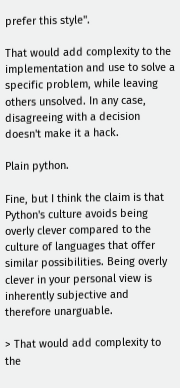prefer this style".

That would add complexity to the implementation and use to solve a specific problem, while leaving others unsolved. In any case, disagreeing with a decision doesn't make it a hack.

Plain python.

Fine, but I think the claim is that Python's culture avoids being overly clever compared to the culture of languages that offer similar possibilities. Being overly clever in your personal view is inherently subjective and therefore unarguable.

> That would add complexity to the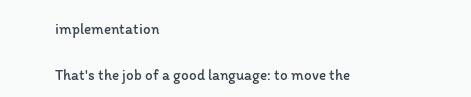implementation

That's the job of a good language: to move the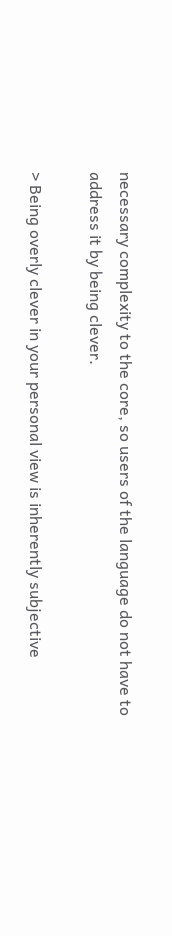necessary complexity to the core, so users of the language do not have to address it by being clever.

> Being overly clever in your personal view is inherently subjective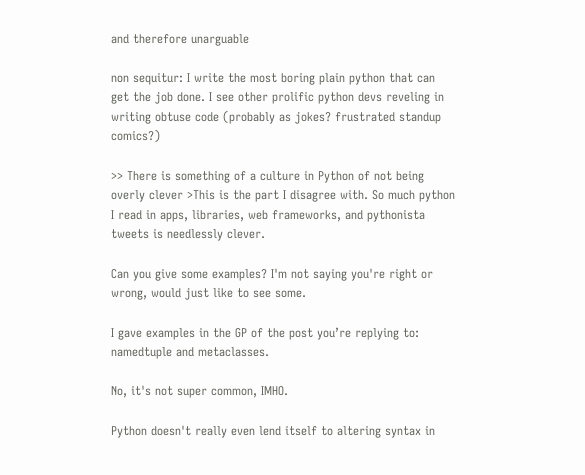and therefore unarguable

non sequitur: I write the most boring plain python that can get the job done. I see other prolific python devs reveling in writing obtuse code (probably as jokes? frustrated standup comics?)

>> There is something of a culture in Python of not being overly clever >This is the part I disagree with. So much python I read in apps, libraries, web frameworks, and pythonista tweets is needlessly clever.

Can you give some examples? I'm not saying you're right or wrong, would just like to see some.

I gave examples in the GP of the post you’re replying to: namedtuple and metaclasses.

No, it's not super common, IMHO.

Python doesn't really even lend itself to altering syntax in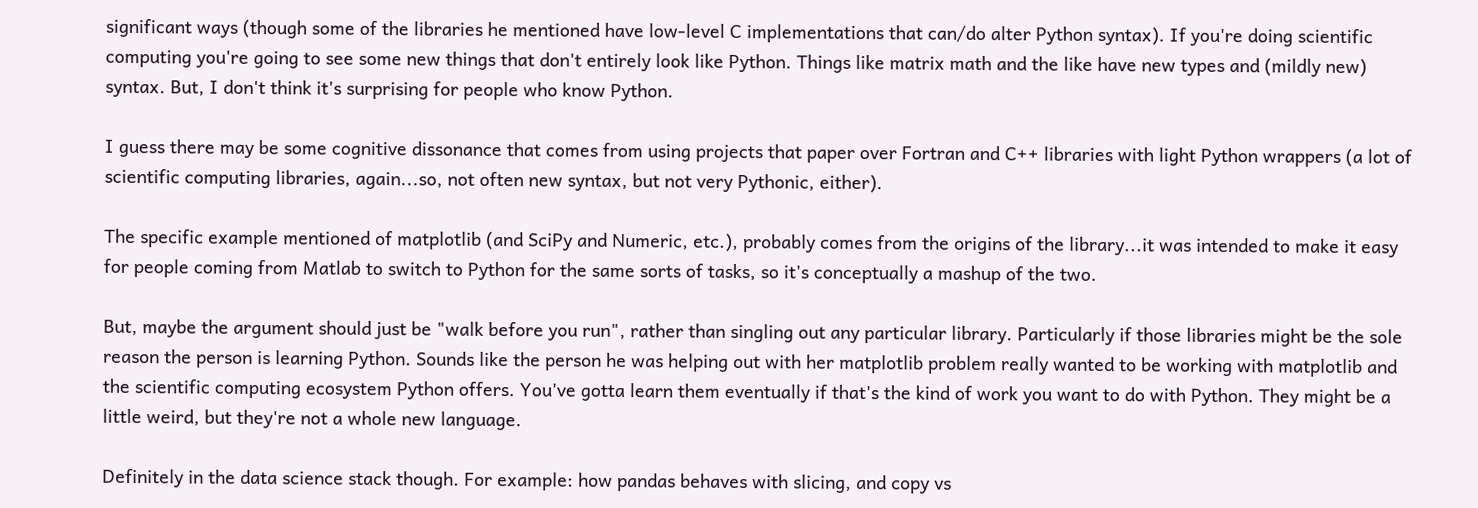significant ways (though some of the libraries he mentioned have low-level C implementations that can/do alter Python syntax). If you're doing scientific computing you're going to see some new things that don't entirely look like Python. Things like matrix math and the like have new types and (mildly new) syntax. But, I don't think it's surprising for people who know Python.

I guess there may be some cognitive dissonance that comes from using projects that paper over Fortran and C++ libraries with light Python wrappers (a lot of scientific computing libraries, again...so, not often new syntax, but not very Pythonic, either).

The specific example mentioned of matplotlib (and SciPy and Numeric, etc.), probably comes from the origins of the library...it was intended to make it easy for people coming from Matlab to switch to Python for the same sorts of tasks, so it's conceptually a mashup of the two.

But, maybe the argument should just be "walk before you run", rather than singling out any particular library. Particularly if those libraries might be the sole reason the person is learning Python. Sounds like the person he was helping out with her matplotlib problem really wanted to be working with matplotlib and the scientific computing ecosystem Python offers. You've gotta learn them eventually if that's the kind of work you want to do with Python. They might be a little weird, but they're not a whole new language.

Definitely in the data science stack though. For example: how pandas behaves with slicing, and copy vs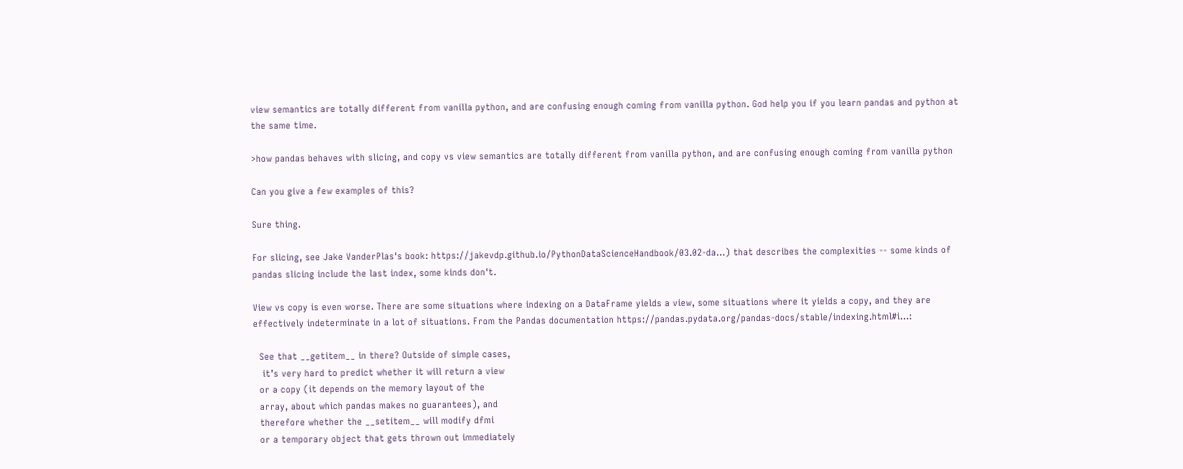view semantics are totally different from vanilla python, and are confusing enough coming from vanilla python. God help you if you learn pandas and python at the same time.

>how pandas behaves with slicing, and copy vs view semantics are totally different from vanilla python, and are confusing enough coming from vanilla python

Can you give a few examples of this?

Sure thing.

For slicing, see Jake VanderPlas's book: https://jakevdp.github.io/PythonDataScienceHandbook/03.02-da...) that describes the complexities -- some kinds of pandas slicing include the last index, some kinds don't.

View vs copy is even worse. There are some situations where indexing on a DataFrame yields a view, some situations where it yields a copy, and they are effectively indeterminate in a lot of situations. From the Pandas documentation https://pandas.pydata.org/pandas-docs/stable/indexing.html#i...:

  See that __getitem__ in there? Outside of simple cases,
   it’s very hard to predict whether it will return a view
  or a copy (it depends on the memory layout of the
  array, about which pandas makes no guarantees), and
  therefore whether the __setitem__ will modify dfmi
  or a temporary object that gets thrown out immediately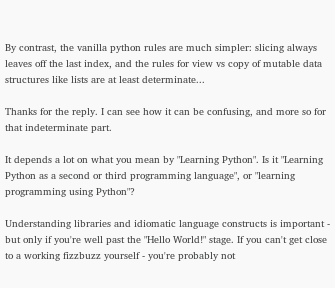By contrast, the vanilla python rules are much simpler: slicing always leaves off the last index, and the rules for view vs copy of mutable data structures like lists are at least determinate...

Thanks for the reply. I can see how it can be confusing, and more so for that indeterminate part.

It depends a lot on what you mean by "Learning Python". Is it "Learning Python as a second or third programming language", or "learning programming using Python"?

Understanding libraries and idiomatic language constructs is important - but only if you're well past the "Hello World!" stage. If you can't get close to a working fizzbuzz yourself - you're probably not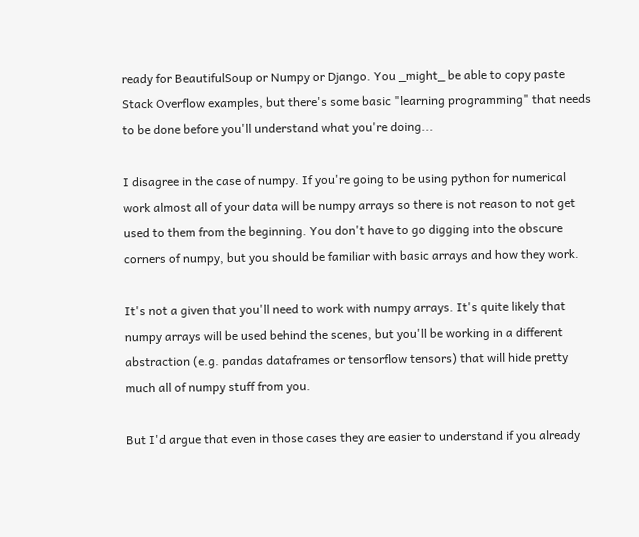ready for BeautifulSoup or Numpy or Django. You _might_ be able to copy paste Stack Overflow examples, but there's some basic "learning programming" that needs to be done before you'll understand what you're doing...

I disagree in the case of numpy. If you're going to be using python for numerical work almost all of your data will be numpy arrays so there is not reason to not get used to them from the beginning. You don't have to go digging into the obscure corners of numpy, but you should be familiar with basic arrays and how they work.

It's not a given that you'll need to work with numpy arrays. It's quite likely that numpy arrays will be used behind the scenes, but you'll be working in a different abstraction (e.g. pandas dataframes or tensorflow tensors) that will hide pretty much all of numpy stuff from you.

But I'd argue that even in those cases they are easier to understand if you already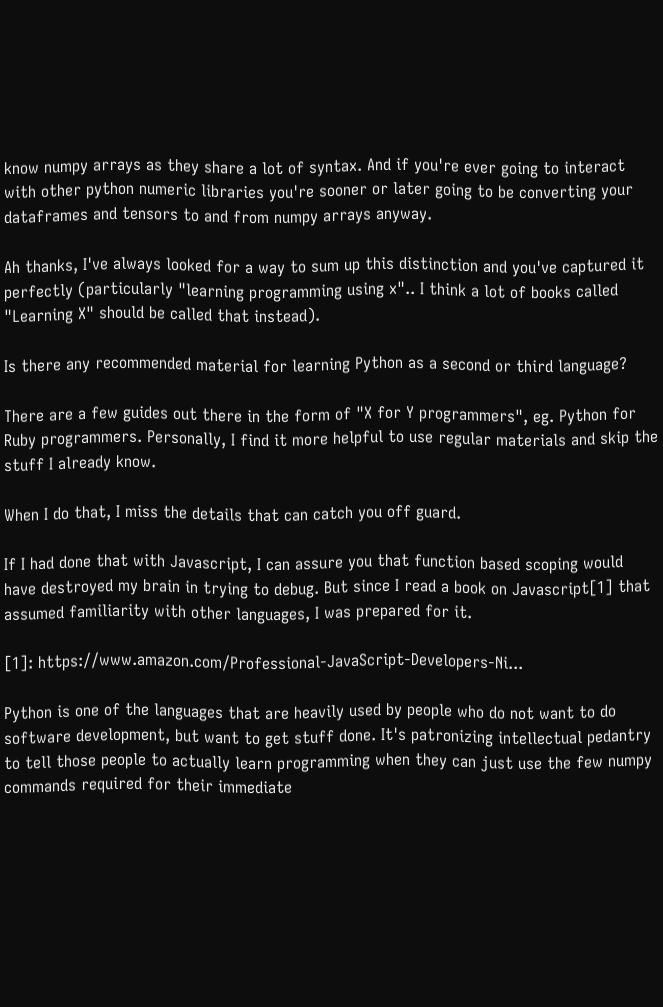know numpy arrays as they share a lot of syntax. And if you're ever going to interact with other python numeric libraries you're sooner or later going to be converting your dataframes and tensors to and from numpy arrays anyway.

Ah thanks, I've always looked for a way to sum up this distinction and you've captured it perfectly (particularly "learning programming using x".. I think a lot of books called "Learning X" should be called that instead).

Is there any recommended material for learning Python as a second or third language?

There are a few guides out there in the form of "X for Y programmers", eg. Python for Ruby programmers. Personally, I find it more helpful to use regular materials and skip the stuff I already know.

When I do that, I miss the details that can catch you off guard.

If I had done that with Javascript, I can assure you that function based scoping would have destroyed my brain in trying to debug. But since I read a book on Javascript[1] that assumed familiarity with other languages, I was prepared for it.

[1]: https://www.amazon.com/Professional-JavaScript-Developers-Ni...

Python is one of the languages that are heavily used by people who do not want to do software development, but want to get stuff done. It's patronizing intellectual pedantry to tell those people to actually learn programming when they can just use the few numpy commands required for their immediate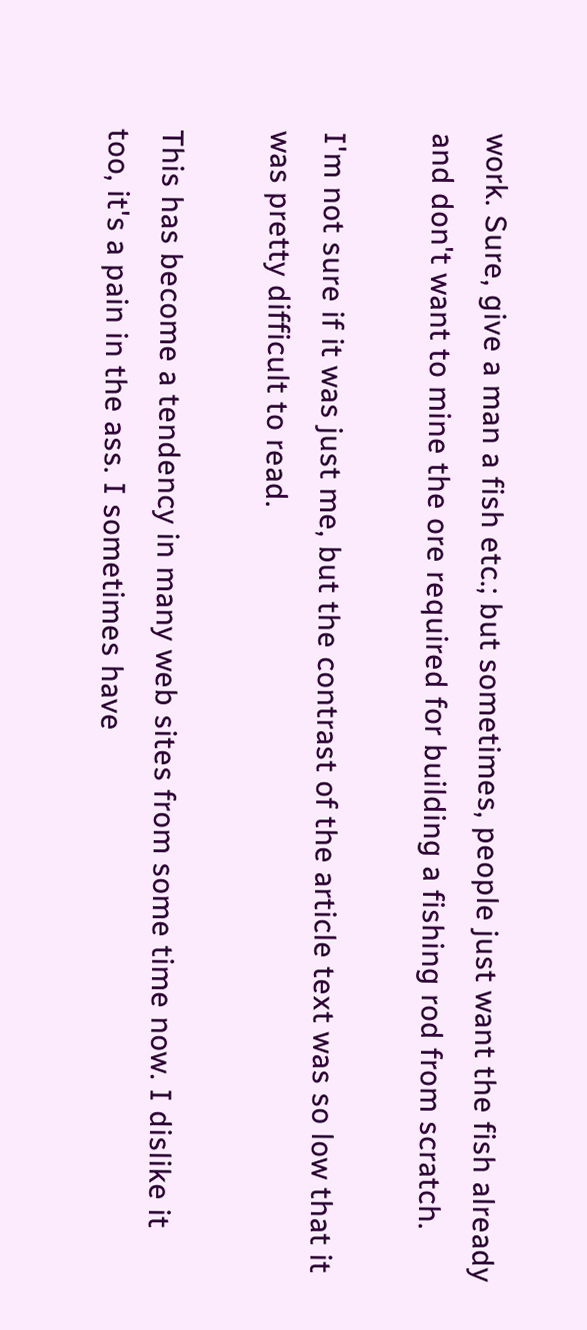work. Sure, give a man a fish etc.; but sometimes, people just want the fish already and don't want to mine the ore required for building a fishing rod from scratch.

I'm not sure if it was just me, but the contrast of the article text was so low that it was pretty difficult to read.

This has become a tendency in many web sites from some time now. I dislike it too, it's a pain in the ass. I sometimes have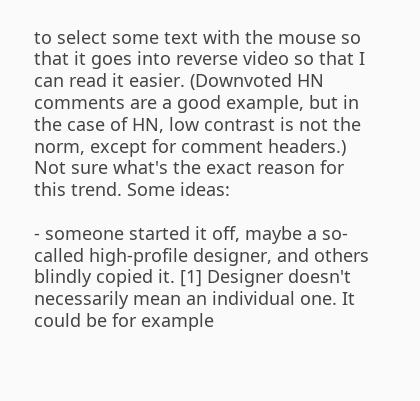to select some text with the mouse so that it goes into reverse video so that I can read it easier. (Downvoted HN comments are a good example, but in the case of HN, low contrast is not the norm, except for comment headers.) Not sure what's the exact reason for this trend. Some ideas:

- someone started it off, maybe a so-called high-profile designer, and others blindly copied it. [1] Designer doesn't necessarily mean an individual one. It could be for example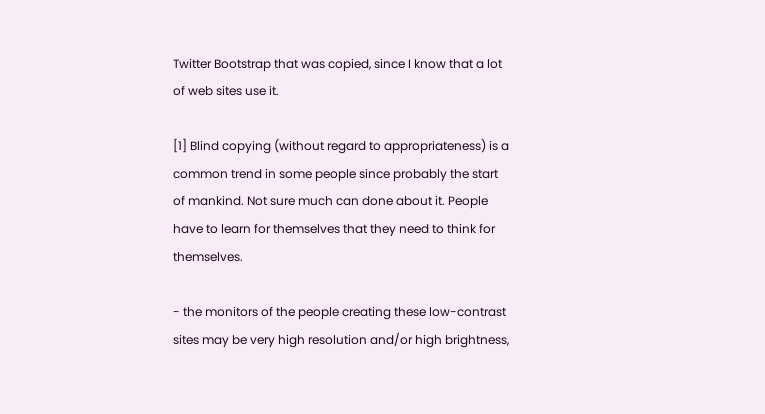Twitter Bootstrap that was copied, since I know that a lot of web sites use it.

[1] Blind copying (without regard to appropriateness) is a common trend in some people since probably the start of mankind. Not sure much can done about it. People have to learn for themselves that they need to think for themselves.

- the monitors of the people creating these low-contrast sites may be very high resolution and/or high brightness,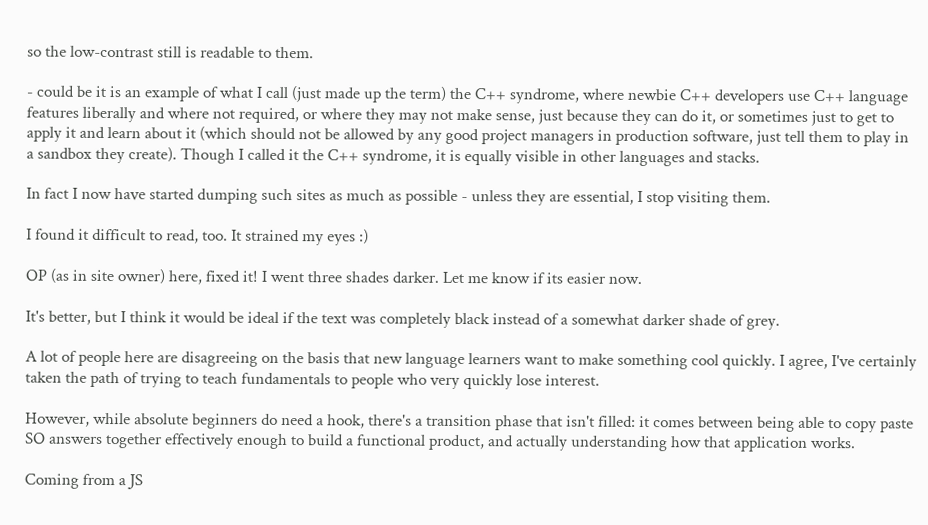so the low-contrast still is readable to them.

- could be it is an example of what I call (just made up the term) the C++ syndrome, where newbie C++ developers use C++ language features liberally and where not required, or where they may not make sense, just because they can do it, or sometimes just to get to apply it and learn about it (which should not be allowed by any good project managers in production software, just tell them to play in a sandbox they create). Though I called it the C++ syndrome, it is equally visible in other languages and stacks.

In fact I now have started dumping such sites as much as possible - unless they are essential, I stop visiting them.

I found it difficult to read, too. It strained my eyes :)

OP (as in site owner) here, fixed it! I went three shades darker. Let me know if its easier now.

It's better, but I think it would be ideal if the text was completely black instead of a somewhat darker shade of grey.

A lot of people here are disagreeing on the basis that new language learners want to make something cool quickly. I agree, I've certainly taken the path of trying to teach fundamentals to people who very quickly lose interest.

However, while absolute beginners do need a hook, there's a transition phase that isn't filled: it comes between being able to copy paste SO answers together effectively enough to build a functional product, and actually understanding how that application works.

Coming from a JS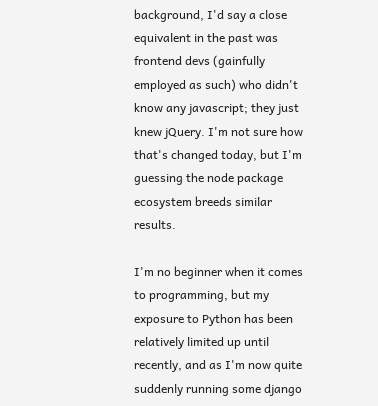background, I'd say a close equivalent in the past was frontend devs (gainfully employed as such) who didn't know any javascript; they just knew jQuery. I'm not sure how that's changed today, but I'm guessing the node package ecosystem breeds similar results.

I'm no beginner when it comes to programming, but my exposure to Python has been relatively limited up until recently, and as I'm now quite suddenly running some django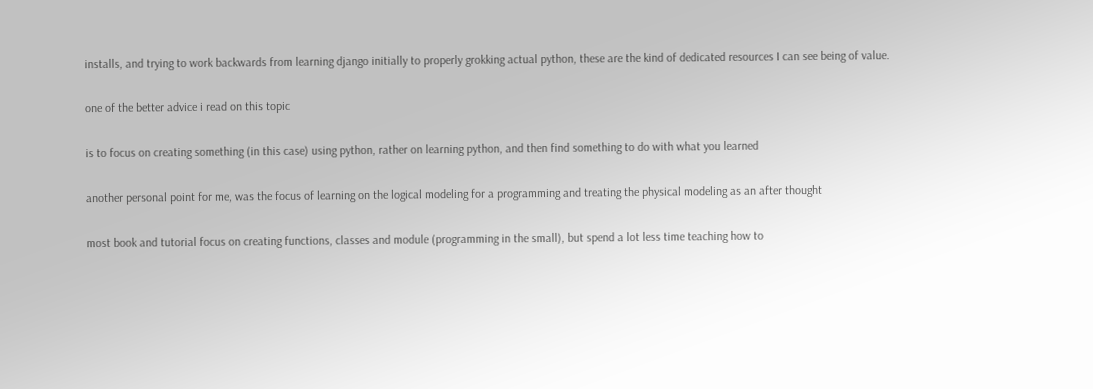installs, and trying to work backwards from learning django initially to properly grokking actual python, these are the kind of dedicated resources I can see being of value.

one of the better advice i read on this topic

is to focus on creating something (in this case) using python, rather on learning python, and then find something to do with what you learned

another personal point for me, was the focus of learning on the logical modeling for a programming and treating the physical modeling as an after thought

most book and tutorial focus on creating functions, classes and module (programming in the small), but spend a lot less time teaching how to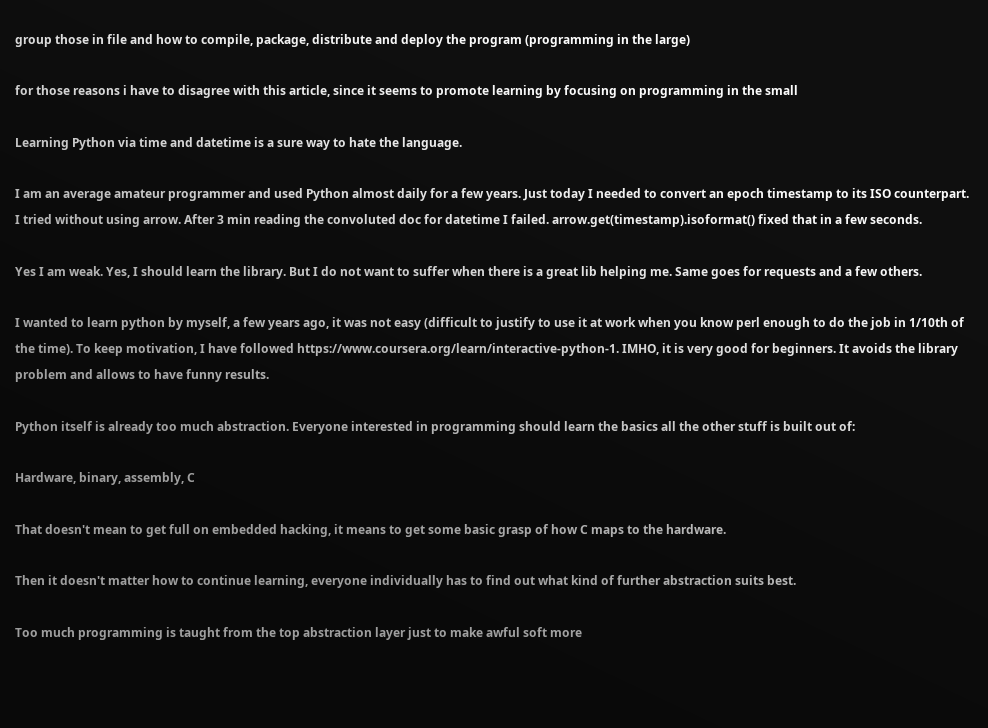group those in file and how to compile, package, distribute and deploy the program (programming in the large)

for those reasons i have to disagree with this article, since it seems to promote learning by focusing on programming in the small

Learning Python via time and datetime is a sure way to hate the language.

I am an average amateur programmer and used Python almost daily for a few years. Just today I needed to convert an epoch timestamp to its ISO counterpart. I tried without using arrow. After 3 min reading the convoluted doc for datetime I failed. arrow.get(timestamp).isoformat() fixed that in a few seconds.

Yes I am weak. Yes, I should learn the library. But I do not want to suffer when there is a great lib helping me. Same goes for requests and a few others.

I wanted to learn python by myself, a few years ago, it was not easy (difficult to justify to use it at work when you know perl enough to do the job in 1/10th of the time). To keep motivation, I have followed https://www.coursera.org/learn/interactive-python-1. IMHO, it is very good for beginners. It avoids the library problem and allows to have funny results.

Python itself is already too much abstraction. Everyone interested in programming should learn the basics all the other stuff is built out of:

Hardware, binary, assembly, C

That doesn't mean to get full on embedded hacking, it means to get some basic grasp of how C maps to the hardware.

Then it doesn't matter how to continue learning, everyone individually has to find out what kind of further abstraction suits best.

Too much programming is taught from the top abstraction layer just to make awful soft more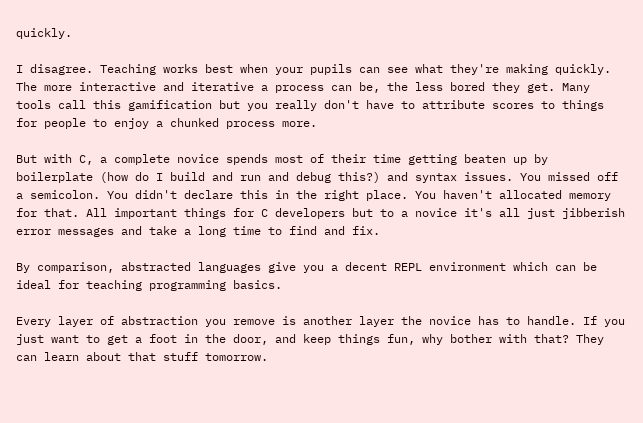quickly.

I disagree. Teaching works best when your pupils can see what they're making quickly. The more interactive and iterative a process can be, the less bored they get. Many tools call this gamification but you really don't have to attribute scores to things for people to enjoy a chunked process more.

But with C, a complete novice spends most of their time getting beaten up by boilerplate (how do I build and run and debug this?) and syntax issues. You missed off a semicolon. You didn't declare this in the right place. You haven't allocated memory for that. All important things for C developers but to a novice it's all just jibberish error messages and take a long time to find and fix.

By comparison, abstracted languages give you a decent REPL environment which can be ideal for teaching programming basics.

Every layer of abstraction you remove is another layer the novice has to handle. If you just want to get a foot in the door, and keep things fun, why bother with that? They can learn about that stuff tomorrow.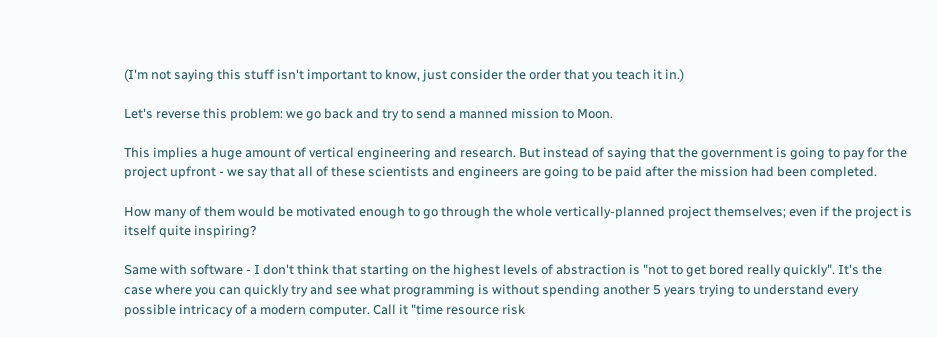(I'm not saying this stuff isn't important to know, just consider the order that you teach it in.)

Let's reverse this problem: we go back and try to send a manned mission to Moon.

This implies a huge amount of vertical engineering and research. But instead of saying that the government is going to pay for the project upfront - we say that all of these scientists and engineers are going to be paid after the mission had been completed.

How many of them would be motivated enough to go through the whole vertically-planned project themselves; even if the project is itself quite inspiring?

Same with software - I don't think that starting on the highest levels of abstraction is "not to get bored really quickly". It's the case where you can quickly try and see what programming is without spending another 5 years trying to understand every possible intricacy of a modern computer. Call it "time resource risk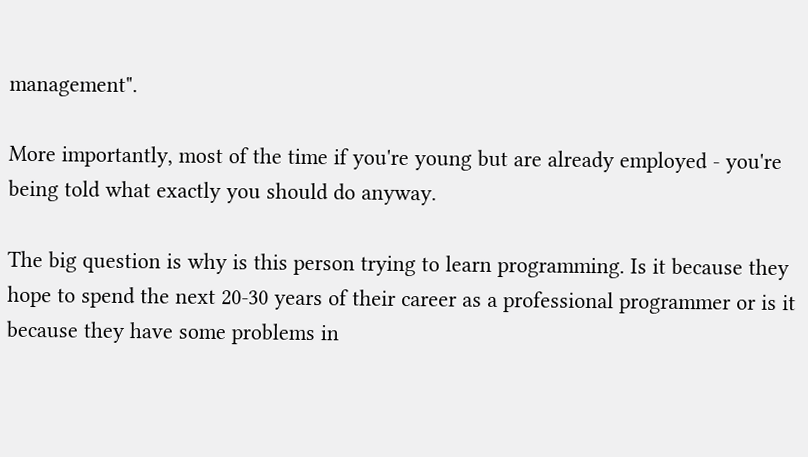management".

More importantly, most of the time if you're young but are already employed - you're being told what exactly you should do anyway.

The big question is why is this person trying to learn programming. Is it because they hope to spend the next 20-30 years of their career as a professional programmer or is it because they have some problems in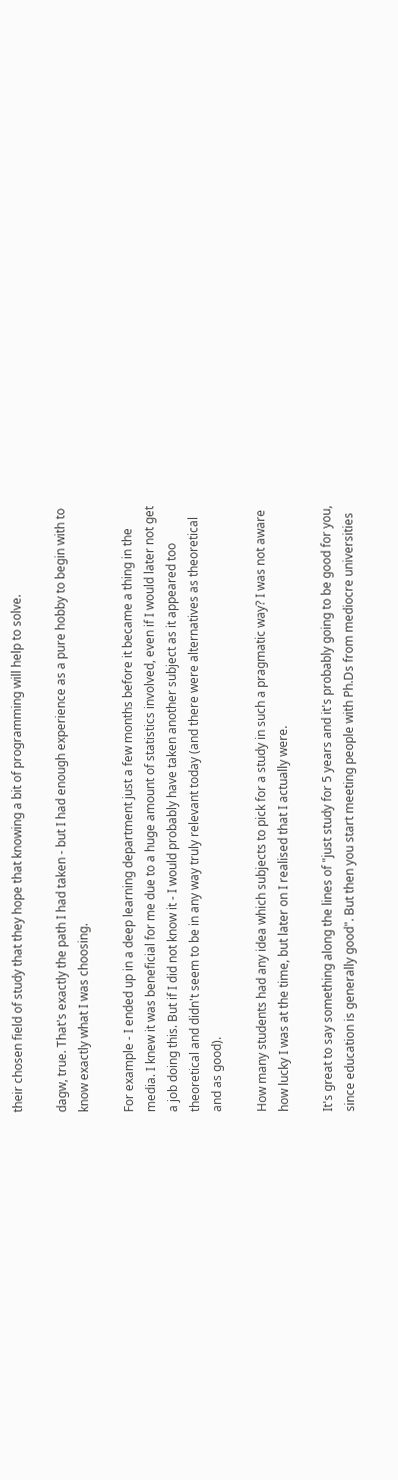their chosen field of study that they hope that knowing a bit of programming will help to solve.

dagw, true. That's exactly the path I had taken - but I had enough experience as a pure hobby to begin with to know exactly what I was choosing.

For example - I ended up in a deep learning department just a few months before it became a thing in the media. I knew it was beneficial for me due to a huge amount of statistics involved, even if I would later not get a job doing this. But if I did not know it - I would probably have taken another subject as it appeared too theoretical and didn't seem to be in any way truly relevant today (and there were alternatives as theoretical and as good).

How many students had any idea which subjects to pick for a study in such a pragmatic way? I was not aware how lucky I was at the time, but later on I realised that I actually were.

It's great to say something along the lines of "just study for 5 years and it's probably going to be good for you, since education is generally good". But then you start meeting people with Ph.Ds from mediocre universities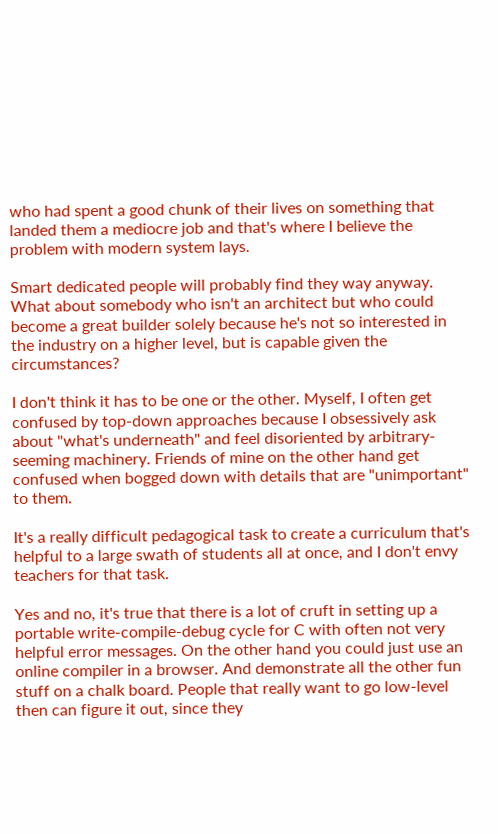who had spent a good chunk of their lives on something that landed them a mediocre job and that's where I believe the problem with modern system lays.

Smart dedicated people will probably find they way anyway. What about somebody who isn't an architect but who could become a great builder solely because he's not so interested in the industry on a higher level, but is capable given the circumstances?

I don't think it has to be one or the other. Myself, I often get confused by top-down approaches because I obsessively ask about "what's underneath" and feel disoriented by arbitrary-seeming machinery. Friends of mine on the other hand get confused when bogged down with details that are "unimportant" to them.

It's a really difficult pedagogical task to create a curriculum that's helpful to a large swath of students all at once, and I don't envy teachers for that task.

Yes and no, it's true that there is a lot of cruft in setting up a portable write-compile-debug cycle for C with often not very helpful error messages. On the other hand you could just use an online compiler in a browser. And demonstrate all the other fun stuff on a chalk board. People that really want to go low-level then can figure it out, since they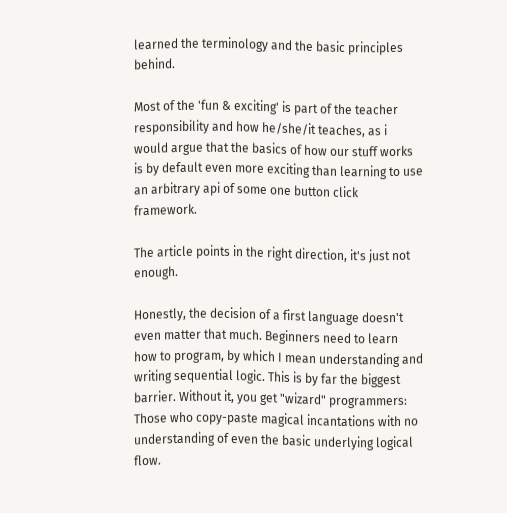learned the terminology and the basic principles behind.

Most of the 'fun & exciting' is part of the teacher responsibility and how he/she/it teaches, as i would argue that the basics of how our stuff works is by default even more exciting than learning to use an arbitrary api of some one button click framework.

The article points in the right direction, it's just not enough.

Honestly, the decision of a first language doesn't even matter that much. Beginners need to learn how to program, by which I mean understanding and writing sequential logic. This is by far the biggest barrier. Without it, you get "wizard" programmers: Those who copy-paste magical incantations with no understanding of even the basic underlying logical flow.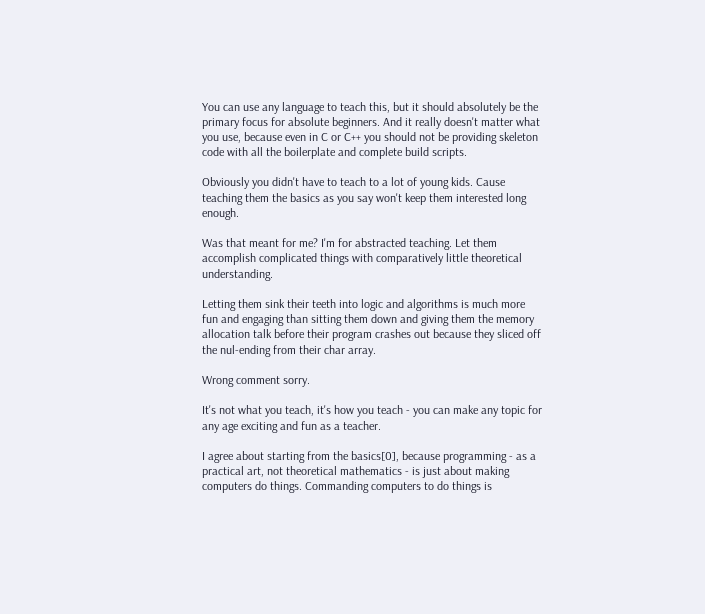You can use any language to teach this, but it should absolutely be the primary focus for absolute beginners. And it really doesn't matter what you use, because even in C or C++ you should not be providing skeleton code with all the boilerplate and complete build scripts.

Obviously you didn't have to teach to a lot of young kids. Cause teaching them the basics as you say won't keep them interested long enough.

Was that meant for me? I'm for abstracted teaching. Let them accomplish complicated things with comparatively little theoretical understanding.

Letting them sink their teeth into logic and algorithms is much more fun and engaging than sitting them down and giving them the memory allocation talk before their program crashes out because they sliced off the nul-ending from their char array.

Wrong comment sorry.

It's not what you teach, it's how you teach - you can make any topic for any age exciting and fun as a teacher.

I agree about starting from the basics[0], because programming - as a practical art, not theoretical mathematics - is just about making computers do things. Commanding computers to do things is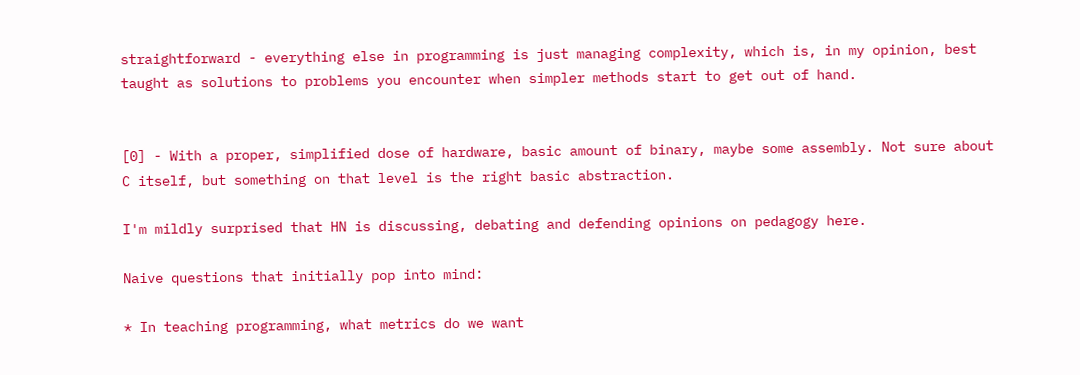straightforward - everything else in programming is just managing complexity, which is, in my opinion, best taught as solutions to problems you encounter when simpler methods start to get out of hand.


[0] - With a proper, simplified dose of hardware, basic amount of binary, maybe some assembly. Not sure about C itself, but something on that level is the right basic abstraction.

I'm mildly surprised that HN is discussing, debating and defending opinions on pedagogy here.

Naive questions that initially pop into mind:

* In teaching programming, what metrics do we want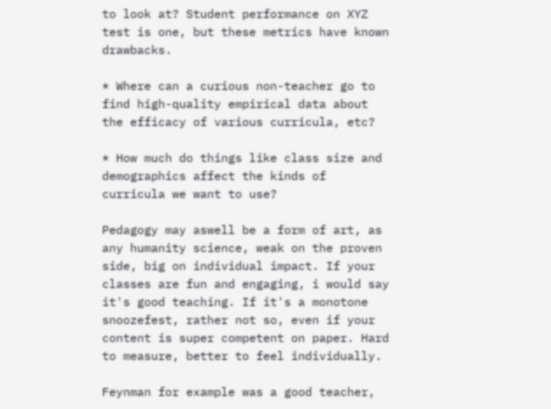to look at? Student performance on XYZ test is one, but these metrics have known drawbacks.

* Where can a curious non-teacher go to find high-quality empirical data about the efficacy of various curricula, etc?

* How much do things like class size and demographics affect the kinds of curricula we want to use?

Pedagogy may aswell be a form of art, as any humanity science, weak on the proven side, big on individual impact. If your classes are fun and engaging, i would say it's good teaching. If it's a monotone snoozefest, rather not so, even if your content is super competent on paper. Hard to measure, better to feel individually.

Feynman for example was a good teacher,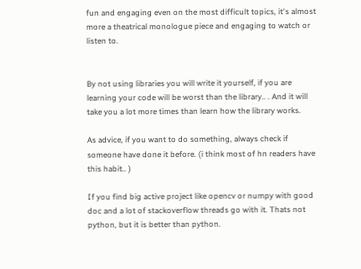fun and engaging even on the most difficult topics, it's almost more a theatrical monologue piece and engaging to watch or listen to.


By not using libraries you will write it yourself, if you are learning your code will be worst than the library.. . And it will take you a lot more times than learn how the library works.

As advice, if you want to do something, always check if someone have done it before. (i think most of hn readers have this habit.. )

If you find big active project like opencv or numpy with good doc and a lot of stackoverflow threads go with it. Thats not python, but it is better than python.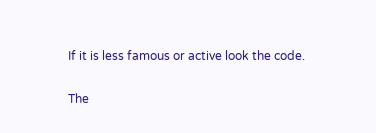If it is less famous or active look the code.

The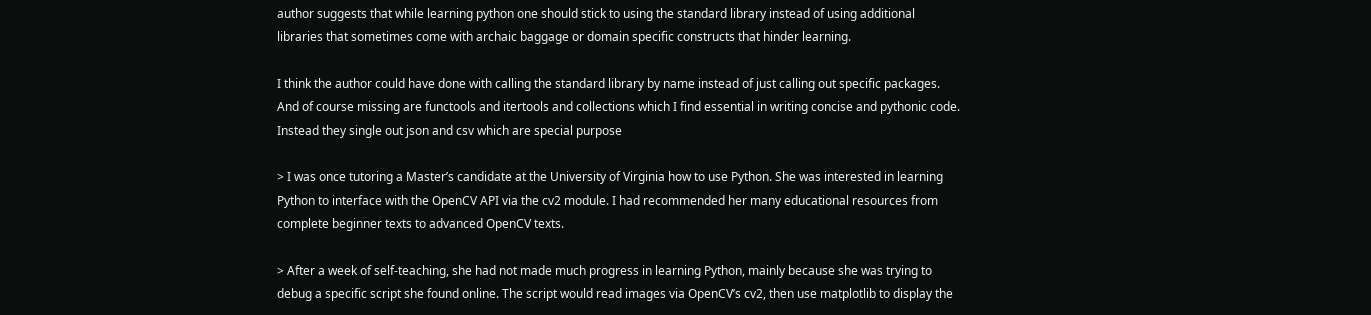author suggests that while learning python one should stick to using the standard library instead of using additional libraries that sometimes come with archaic baggage or domain specific constructs that hinder learning.

I think the author could have done with calling the standard library by name instead of just calling out specific packages. And of course missing are functools and itertools and collections which I find essential in writing concise and pythonic code. Instead they single out json and csv which are special purpose

> I was once tutoring a Master’s candidate at the University of Virginia how to use Python. She was interested in learning Python to interface with the OpenCV API via the cv2 module. I had recommended her many educational resources from complete beginner texts to advanced OpenCV texts.

> After a week of self-teaching, she had not made much progress in learning Python, mainly because she was trying to debug a specific script she found online. The script would read images via OpenCV’s cv2, then use matplotlib to display the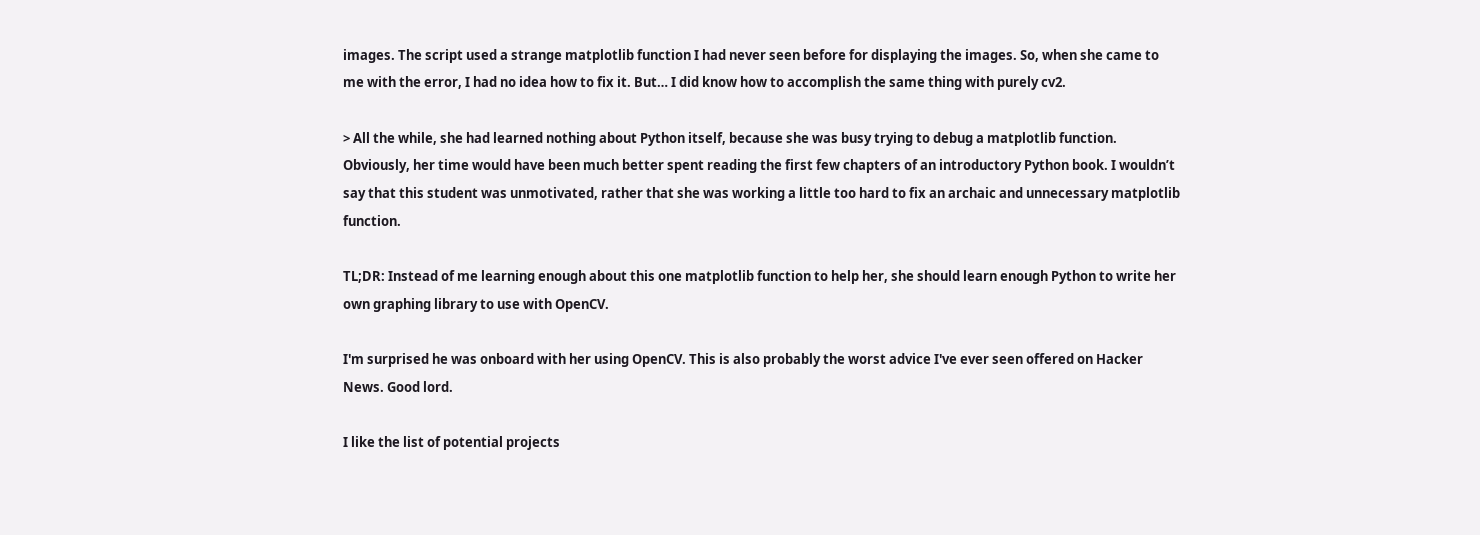images. The script used a strange matplotlib function I had never seen before for displaying the images. So, when she came to me with the error, I had no idea how to fix it. But… I did know how to accomplish the same thing with purely cv2.

> All the while, she had learned nothing about Python itself, because she was busy trying to debug a matplotlib function. Obviously, her time would have been much better spent reading the first few chapters of an introductory Python book. I wouldn’t say that this student was unmotivated, rather that she was working a little too hard to fix an archaic and unnecessary matplotlib function.

TL;DR: Instead of me learning enough about this one matplotlib function to help her, she should learn enough Python to write her own graphing library to use with OpenCV.

I'm surprised he was onboard with her using OpenCV. This is also probably the worst advice I've ever seen offered on Hacker News. Good lord.

I like the list of potential projects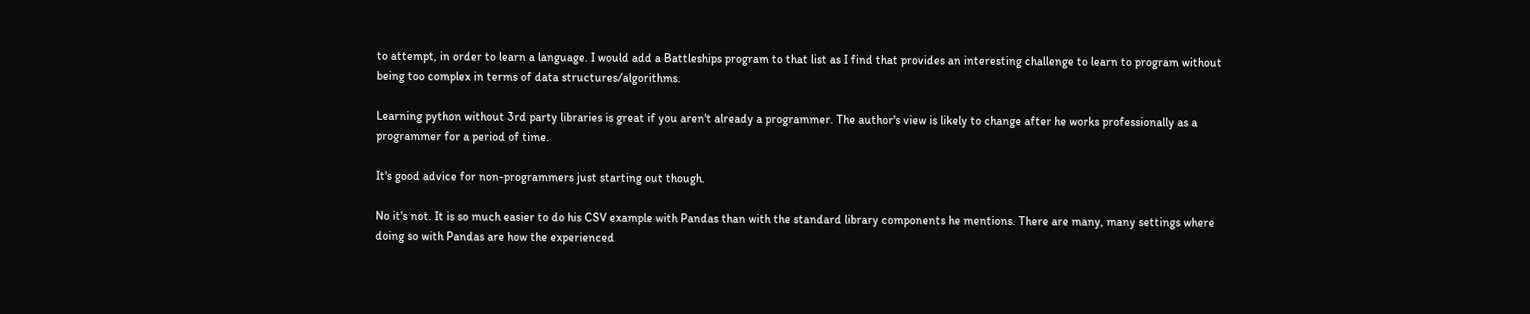to attempt, in order to learn a language. I would add a Battleships program to that list as I find that provides an interesting challenge to learn to program without being too complex in terms of data structures/algorithms.

Learning python without 3rd party libraries is great if you aren't already a programmer. The author's view is likely to change after he works professionally as a programmer for a period of time.

It's good advice for non-programmers just starting out though.

No it's not. It is so much easier to do his CSV example with Pandas than with the standard library components he mentions. There are many, many settings where doing so with Pandas are how the experienced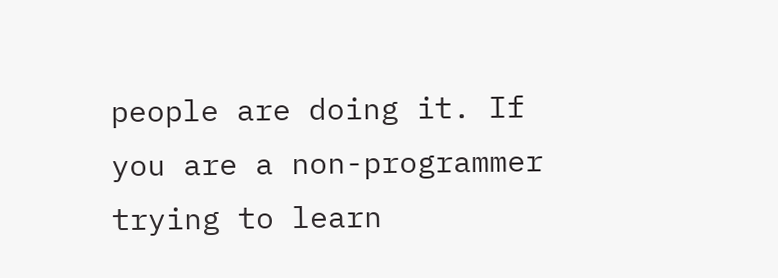people are doing it. If you are a non-programmer trying to learn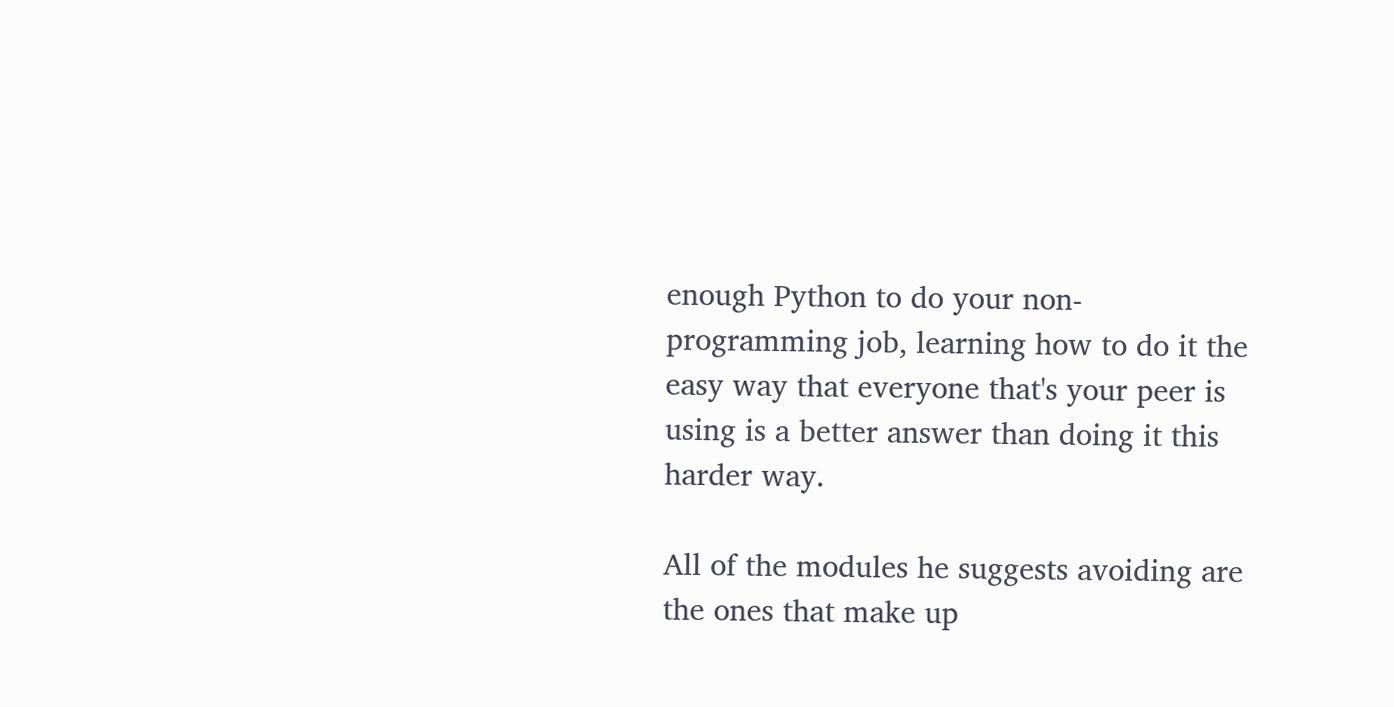enough Python to do your non-programming job, learning how to do it the easy way that everyone that's your peer is using is a better answer than doing it this harder way.

All of the modules he suggests avoiding are the ones that make up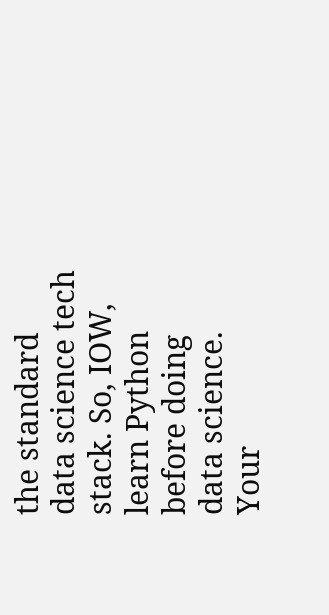the standard data science tech stack. So, IOW, learn Python before doing data science. Your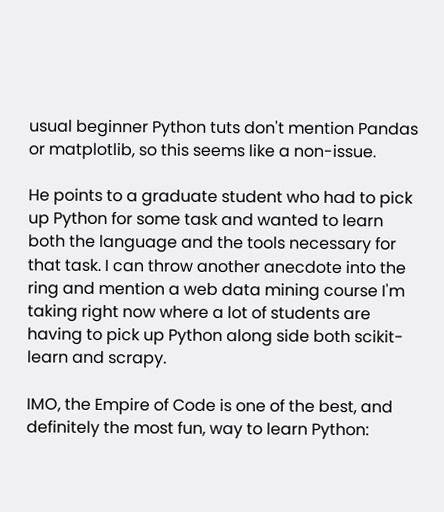usual beginner Python tuts don't mention Pandas or matplotlib, so this seems like a non-issue.

He points to a graduate student who had to pick up Python for some task and wanted to learn both the language and the tools necessary for that task. I can throw another anecdote into the ring and mention a web data mining course I'm taking right now where a lot of students are having to pick up Python along side both scikit-learn and scrapy.

IMO, the Empire of Code is one of the best, and definitely the most fun, way to learn Python: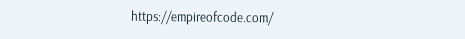https://empireofcode.com/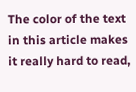The color of the text in this article makes it really hard to read,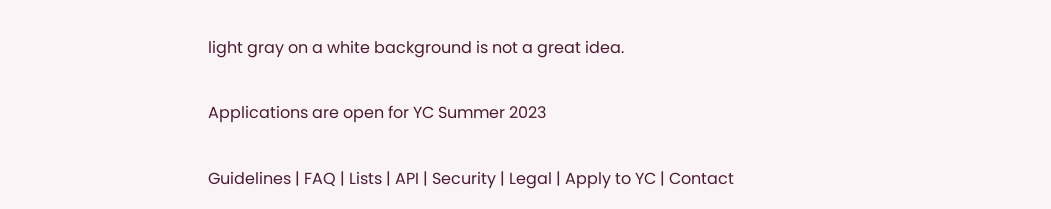light gray on a white background is not a great idea.

Applications are open for YC Summer 2023

Guidelines | FAQ | Lists | API | Security | Legal | Apply to YC | Contact